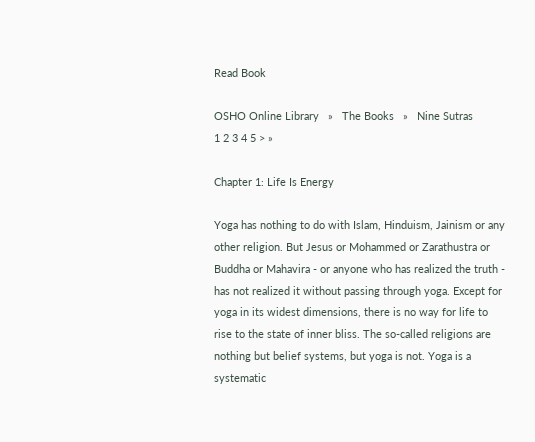Read Book

OSHO Online Library   »   The Books   »   Nine Sutras
1 2 3 4 5 > »

Chapter 1: Life Is Energy

Yoga has nothing to do with Islam, Hinduism, Jainism or any other religion. But Jesus or Mohammed or Zarathustra or Buddha or Mahavira - or anyone who has realized the truth - has not realized it without passing through yoga. Except for yoga in its widest dimensions, there is no way for life to rise to the state of inner bliss. The so-called religions are nothing but belief systems, but yoga is not. Yoga is a systematic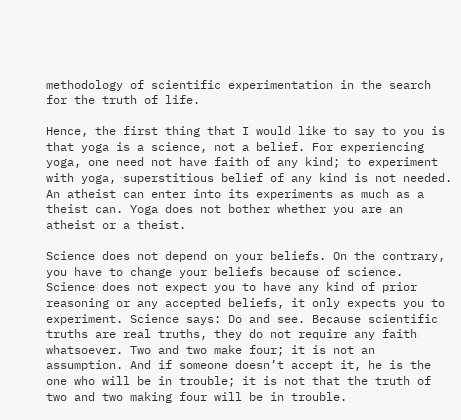methodology of scientific experimentation in the search for the truth of life.

Hence, the first thing that I would like to say to you is that yoga is a science, not a belief. For experiencing yoga, one need not have faith of any kind; to experiment with yoga, superstitious belief of any kind is not needed. An atheist can enter into its experiments as much as a theist can. Yoga does not bother whether you are an atheist or a theist.

Science does not depend on your beliefs. On the contrary, you have to change your beliefs because of science. Science does not expect you to have any kind of prior reasoning or any accepted beliefs, it only expects you to experiment. Science says: Do and see. Because scientific truths are real truths, they do not require any faith whatsoever. Two and two make four; it is not an assumption. And if someone doesn’t accept it, he is the one who will be in trouble; it is not that the truth of two and two making four will be in trouble.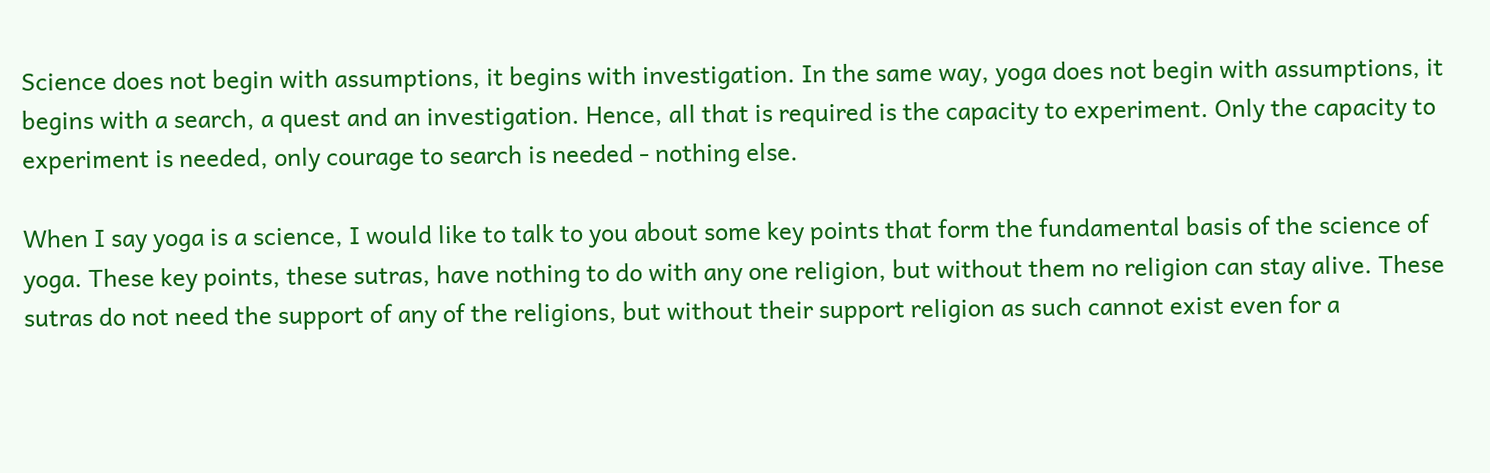Science does not begin with assumptions, it begins with investigation. In the same way, yoga does not begin with assumptions, it begins with a search, a quest and an investigation. Hence, all that is required is the capacity to experiment. Only the capacity to experiment is needed, only courage to search is needed - nothing else.

When I say yoga is a science, I would like to talk to you about some key points that form the fundamental basis of the science of yoga. These key points, these sutras, have nothing to do with any one religion, but without them no religion can stay alive. These sutras do not need the support of any of the religions, but without their support religion as such cannot exist even for a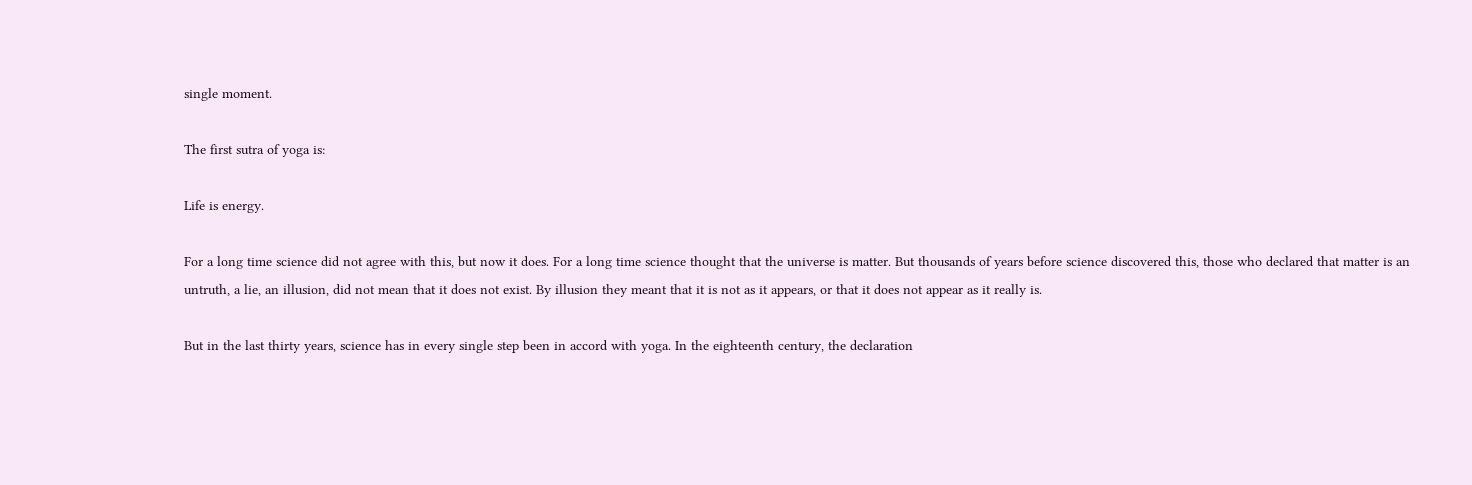single moment.

The first sutra of yoga is:

Life is energy.

For a long time science did not agree with this, but now it does. For a long time science thought that the universe is matter. But thousands of years before science discovered this, those who declared that matter is an untruth, a lie, an illusion, did not mean that it does not exist. By illusion they meant that it is not as it appears, or that it does not appear as it really is.

But in the last thirty years, science has in every single step been in accord with yoga. In the eighteenth century, the declaration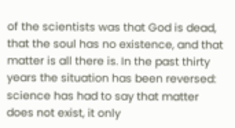of the scientists was that God is dead, that the soul has no existence, and that matter is all there is. In the past thirty years the situation has been reversed: science has had to say that matter does not exist, it only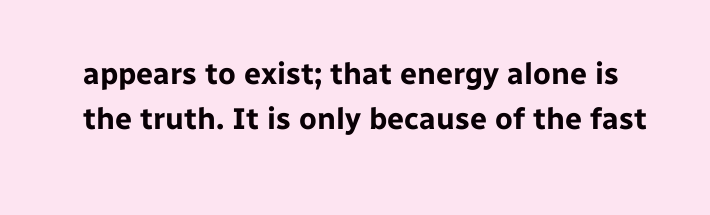appears to exist; that energy alone is the truth. It is only because of the fast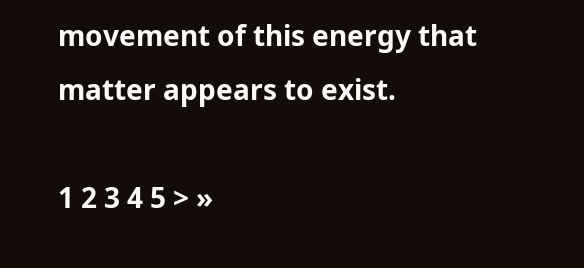movement of this energy that matter appears to exist.

1 2 3 4 5 > »